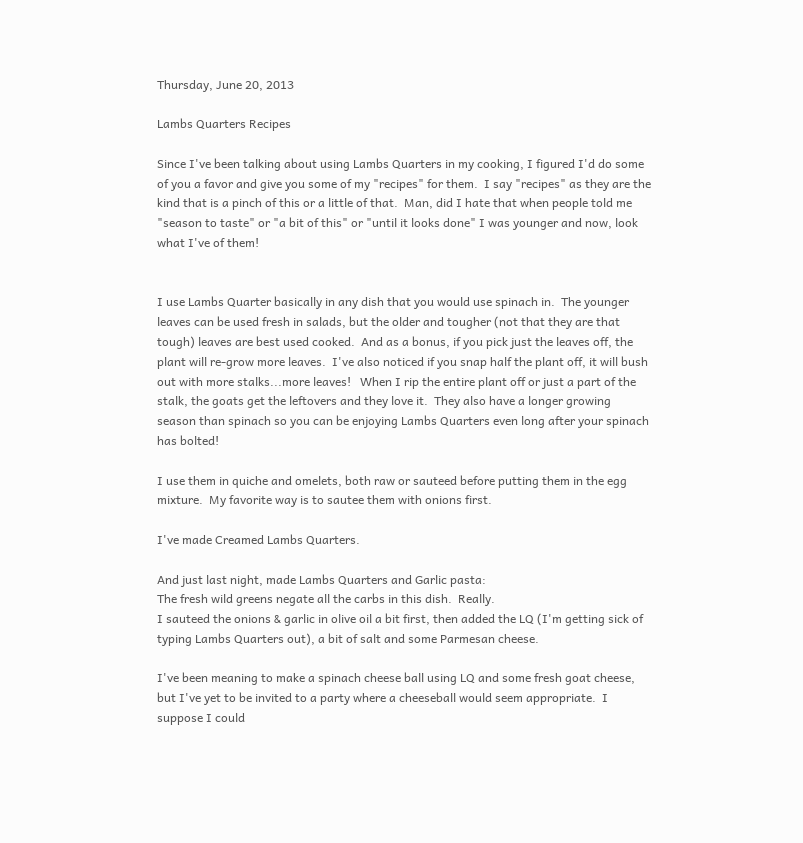Thursday, June 20, 2013

Lambs Quarters Recipes

Since I've been talking about using Lambs Quarters in my cooking, I figured I'd do some of you a favor and give you some of my "recipes" for them.  I say "recipes" as they are the kind that is a pinch of this or a little of that.  Man, did I hate that when people told me "season to taste" or "a bit of this" or "until it looks done" I was younger and now, look what I've of them!


I use Lambs Quarter basically in any dish that you would use spinach in.  The younger leaves can be used fresh in salads, but the older and tougher (not that they are that tough) leaves are best used cooked.  And as a bonus, if you pick just the leaves off, the plant will re-grow more leaves.  I've also noticed if you snap half the plant off, it will bush out with more stalks...more leaves!   When I rip the entire plant off or just a part of the stalk, the goats get the leftovers and they love it.  They also have a longer growing season than spinach so you can be enjoying Lambs Quarters even long after your spinach has bolted!

I use them in quiche and omelets, both raw or sauteed before putting them in the egg mixture.  My favorite way is to sautee them with onions first.

I've made Creamed Lambs Quarters.

And just last night, made Lambs Quarters and Garlic pasta:
The fresh wild greens negate all the carbs in this dish.  Really.
I sauteed the onions & garlic in olive oil a bit first, then added the LQ (I'm getting sick of typing Lambs Quarters out), a bit of salt and some Parmesan cheese.

I've been meaning to make a spinach cheese ball using LQ and some fresh goat cheese, but I've yet to be invited to a party where a cheeseball would seem appropriate.  I suppose I could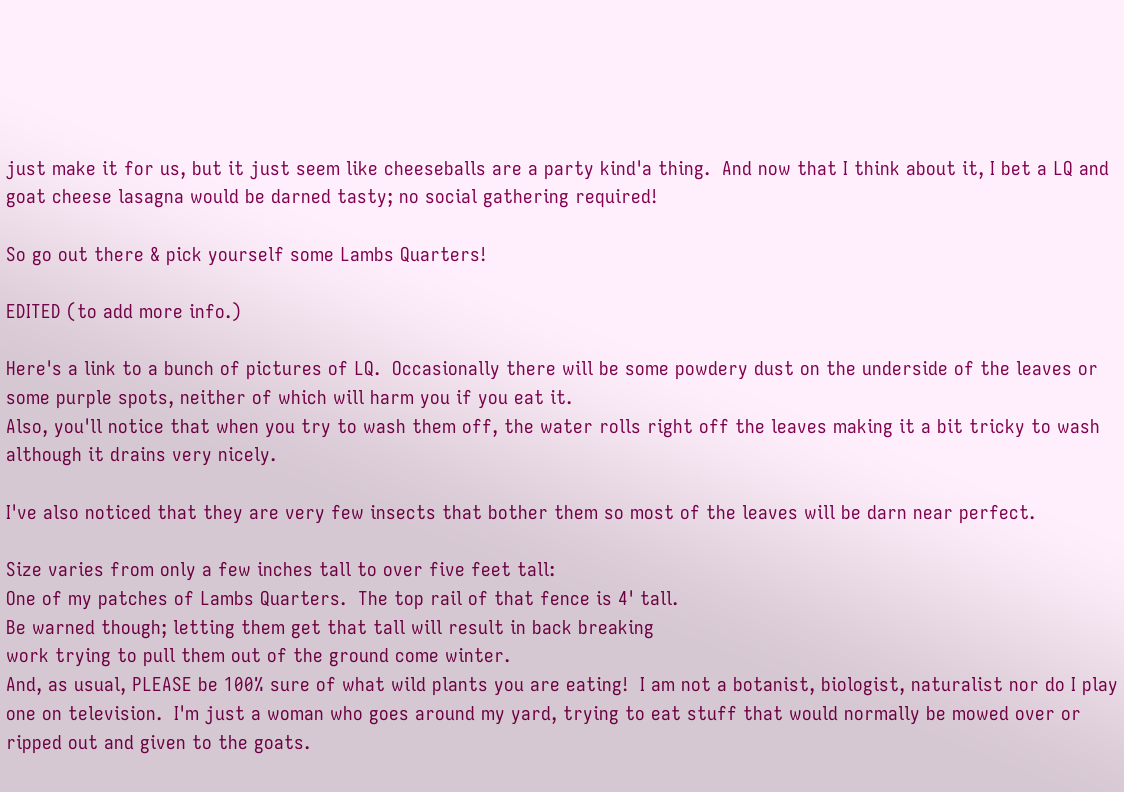just make it for us, but it just seem like cheeseballs are a party kind'a thing.  And now that I think about it, I bet a LQ and goat cheese lasagna would be darned tasty; no social gathering required!

So go out there & pick yourself some Lambs Quarters!

EDITED (to add more info.)

Here's a link to a bunch of pictures of LQ.  Occasionally there will be some powdery dust on the underside of the leaves or some purple spots, neither of which will harm you if you eat it.
Also, you'll notice that when you try to wash them off, the water rolls right off the leaves making it a bit tricky to wash although it drains very nicely.

I've also noticed that they are very few insects that bother them so most of the leaves will be darn near perfect.

Size varies from only a few inches tall to over five feet tall:
One of my patches of Lambs Quarters.  The top rail of that fence is 4' tall.
Be warned though; letting them get that tall will result in back breaking
work trying to pull them out of the ground come winter.
And, as usual, PLEASE be 100% sure of what wild plants you are eating!  I am not a botanist, biologist, naturalist nor do I play one on television.  I'm just a woman who goes around my yard, trying to eat stuff that would normally be mowed over or ripped out and given to the goats.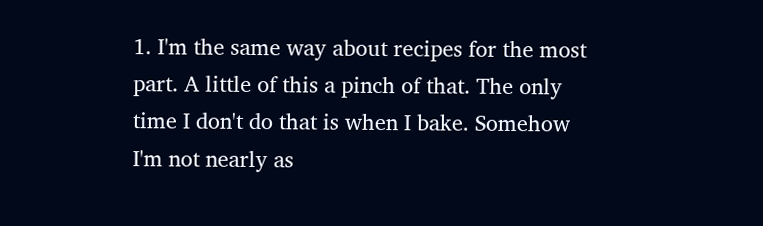1. I'm the same way about recipes for the most part. A little of this a pinch of that. The only time I don't do that is when I bake. Somehow I'm not nearly as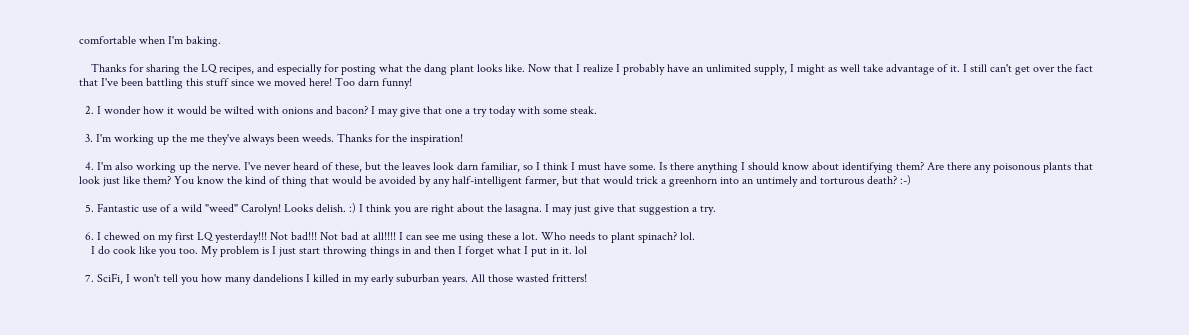comfortable when I'm baking.

    Thanks for sharing the LQ recipes, and especially for posting what the dang plant looks like. Now that I realize I probably have an unlimited supply, I might as well take advantage of it. I still can't get over the fact that I've been battling this stuff since we moved here! Too darn funny!

  2. I wonder how it would be wilted with onions and bacon? I may give that one a try today with some steak.

  3. I'm working up the me they've always been weeds. Thanks for the inspiration!

  4. I'm also working up the nerve. I've never heard of these, but the leaves look darn familiar, so I think I must have some. Is there anything I should know about identifying them? Are there any poisonous plants that look just like them? You know the kind of thing that would be avoided by any half-intelligent farmer, but that would trick a greenhorn into an untimely and torturous death? :-)

  5. Fantastic use of a wild "weed" Carolyn! Looks delish. :) I think you are right about the lasagna. I may just give that suggestion a try.

  6. I chewed on my first LQ yesterday!!! Not bad!!! Not bad at all!!!! I can see me using these a lot. Who needs to plant spinach? lol.
    I do cook like you too. My problem is I just start throwing things in and then I forget what I put in it. lol

  7. SciFi, I won't tell you how many dandelions I killed in my early suburban years. All those wasted fritters!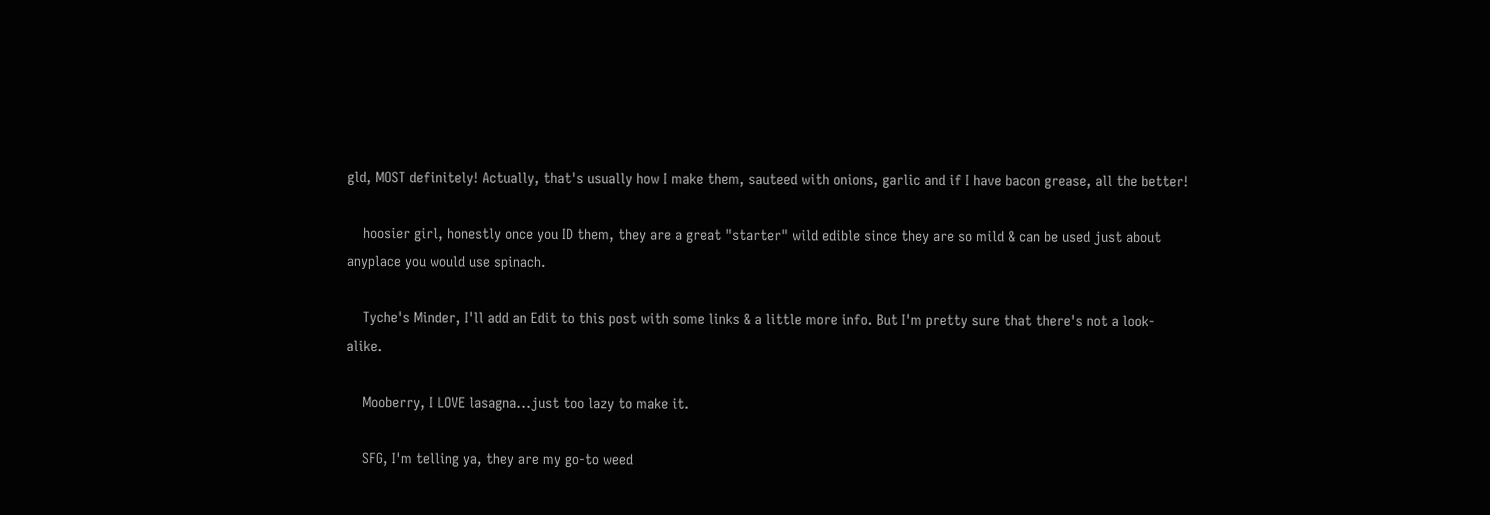gld, MOST definitely! Actually, that's usually how I make them, sauteed with onions, garlic and if I have bacon grease, all the better!

    hoosier girl, honestly once you ID them, they are a great "starter" wild edible since they are so mild & can be used just about anyplace you would use spinach.

    Tyche's Minder, I'll add an Edit to this post with some links & a little more info. But I'm pretty sure that there's not a look-alike.

    Mooberry, I LOVE lasagna...just too lazy to make it.

    SFG, I'm telling ya, they are my go-to weed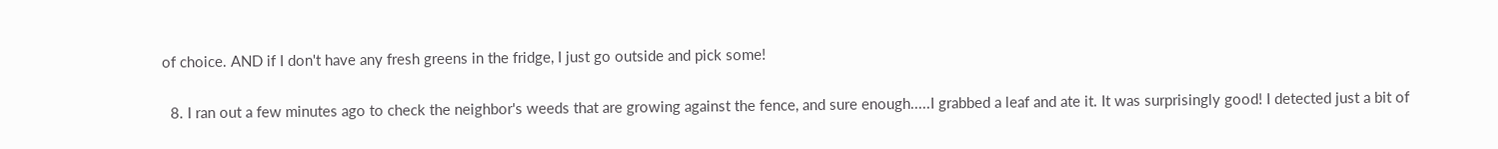of choice. AND if I don't have any fresh greens in the fridge, I just go outside and pick some!

  8. I ran out a few minutes ago to check the neighbor's weeds that are growing against the fence, and sure enough.....I grabbed a leaf and ate it. It was surprisingly good! I detected just a bit of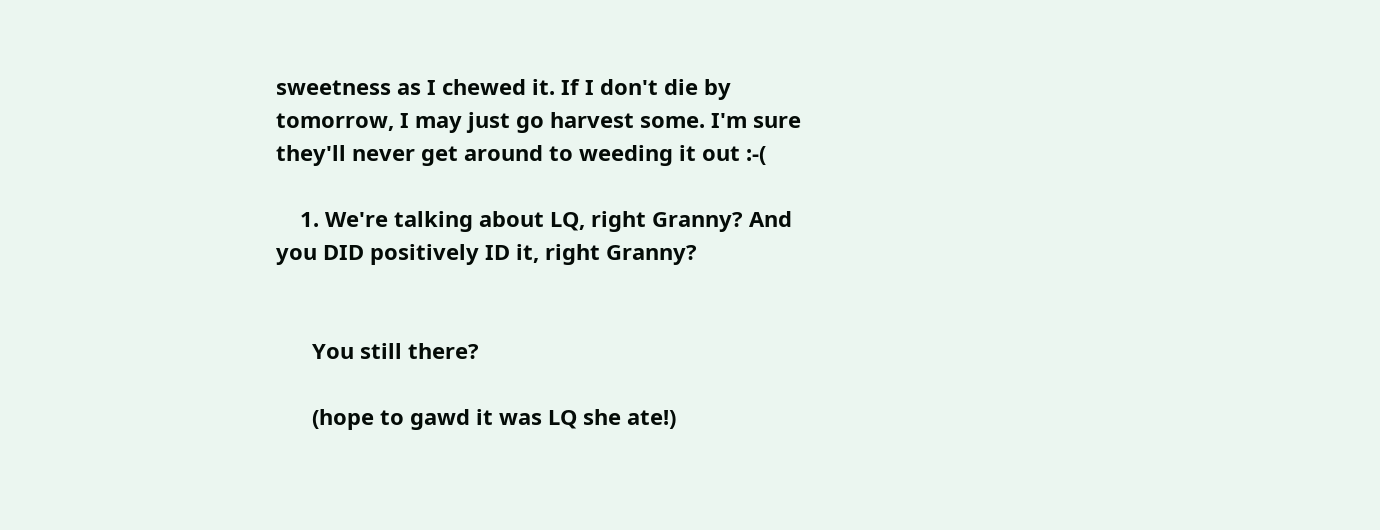sweetness as I chewed it. If I don't die by tomorrow, I may just go harvest some. I'm sure they'll never get around to weeding it out :-(

    1. We're talking about LQ, right Granny? And you DID positively ID it, right Granny?


      You still there?

      (hope to gawd it was LQ she ate!)